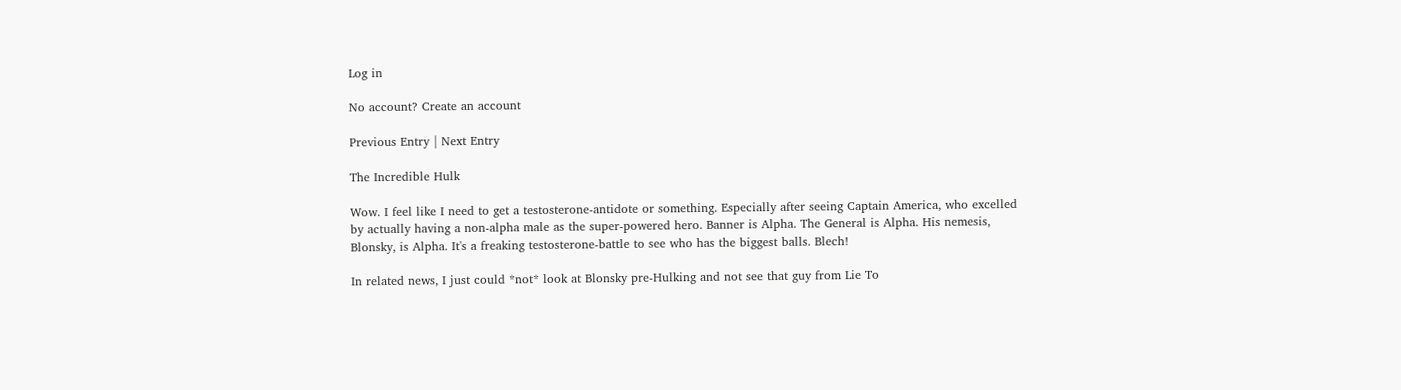Log in

No account? Create an account

Previous Entry | Next Entry

The Incredible Hulk

Wow. I feel like I need to get a testosterone-antidote or something. Especially after seeing Captain America, who excelled by actually having a non-alpha male as the super-powered hero. Banner is Alpha. The General is Alpha. His nemesis, Blonsky, is Alpha. It's a freaking testosterone-battle to see who has the biggest balls. Blech!

In related news, I just could *not* look at Blonsky pre-Hulking and not see that guy from Lie To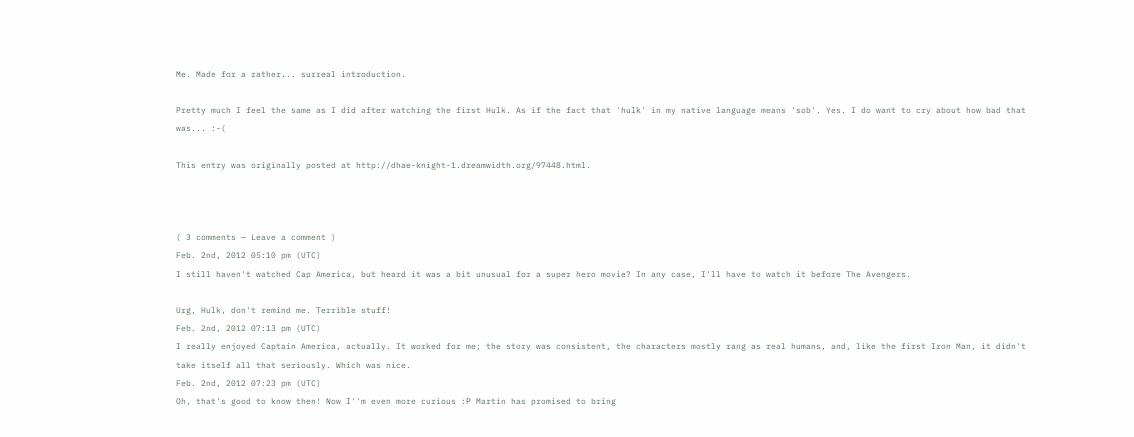Me. Made for a rather... surreal introduction.

Pretty much I feel the same as I did after watching the first Hulk. As if the fact that 'hulk' in my native language means 'sob'. Yes. I do want to cry about how bad that was... :-(

This entry was originally posted at http://dhae-knight-1.dreamwidth.org/97448.html.



( 3 comments — Leave a comment )
Feb. 2nd, 2012 05:10 pm (UTC)
I still haven't watched Cap America, but heard it was a bit unusual for a super hero movie? In any case, I'll have to watch it before The Avengers.

Urg, Hulk, don't remind me. Terrible stuff!
Feb. 2nd, 2012 07:13 pm (UTC)
I really enjoyed Captain America, actually. It worked for me; the story was consistent, the characters mostly rang as real humans, and, like the first Iron Man, it didn't take itself all that seriously. Which was nice.
Feb. 2nd, 2012 07:23 pm (UTC)
Oh, that's good to know then! Now I''m even more curious :P Martin has promised to bring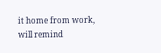it home from work, will remind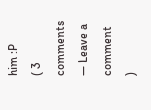him :P
( 3 comments — Leave a comment )